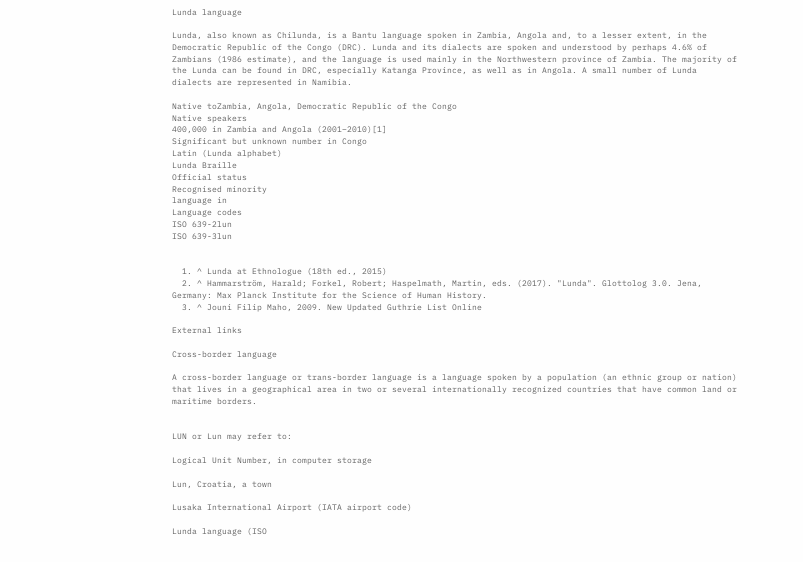Lunda language

Lunda, also known as Chilunda, is a Bantu language spoken in Zambia, Angola and, to a lesser extent, in the Democratic Republic of the Congo (DRC). Lunda and its dialects are spoken and understood by perhaps 4.6% of Zambians (1986 estimate), and the language is used mainly in the Northwestern province of Zambia. The majority of the Lunda can be found in DRC, especially Katanga Province, as well as in Angola. A small number of Lunda dialects are represented in Namibia.

Native toZambia, Angola, Democratic Republic of the Congo
Native speakers
400,000 in Zambia and Angola (2001–2010)[1]
Significant but unknown number in Congo
Latin (Lunda alphabet)
Lunda Braille
Official status
Recognised minority
language in
Language codes
ISO 639-2lun
ISO 639-3lun


  1. ^ Lunda at Ethnologue (18th ed., 2015)
  2. ^ Hammarström, Harald; Forkel, Robert; Haspelmath, Martin, eds. (2017). "Lunda". Glottolog 3.0. Jena, Germany: Max Planck Institute for the Science of Human History.
  3. ^ Jouni Filip Maho, 2009. New Updated Guthrie List Online

External links

Cross-border language

A cross-border language or trans-border language is a language spoken by a population (an ethnic group or nation) that lives in a geographical area in two or several internationally recognized countries that have common land or maritime borders.


LUN or Lun may refer to:

Logical Unit Number, in computer storage

Lun, Croatia, a town

Lusaka International Airport (IATA airport code)

Lunda language (ISO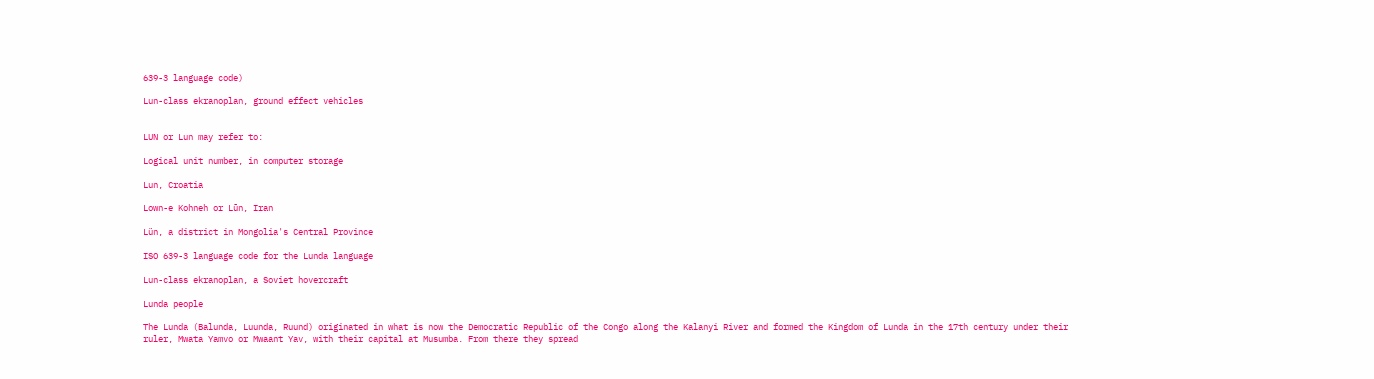639-3 language code)

Lun-class ekranoplan, ground effect vehicles


LUN or Lun may refer to:

Logical unit number, in computer storage

Lun, Croatia

Lown-e Kohneh or Lūn, Iran

Lün, a district in Mongolia's Central Province

ISO 639-3 language code for the Lunda language

Lun-class ekranoplan, a Soviet hovercraft

Lunda people

The Lunda (Balunda, Luunda, Ruund) originated in what is now the Democratic Republic of the Congo along the Kalanyi River and formed the Kingdom of Lunda in the 17th century under their ruler, Mwata Yamvo or Mwaant Yav, with their capital at Musumba. From there they spread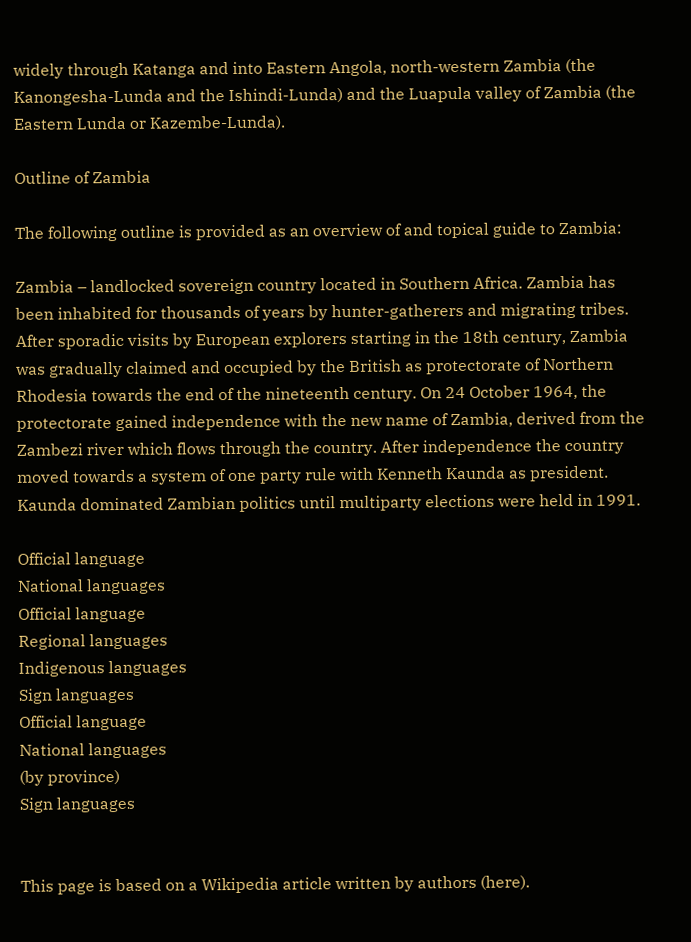widely through Katanga and into Eastern Angola, north-western Zambia (the Kanongesha-Lunda and the Ishindi-Lunda) and the Luapula valley of Zambia (the Eastern Lunda or Kazembe-Lunda).

Outline of Zambia

The following outline is provided as an overview of and topical guide to Zambia:

Zambia – landlocked sovereign country located in Southern Africa. Zambia has been inhabited for thousands of years by hunter-gatherers and migrating tribes. After sporadic visits by European explorers starting in the 18th century, Zambia was gradually claimed and occupied by the British as protectorate of Northern Rhodesia towards the end of the nineteenth century. On 24 October 1964, the protectorate gained independence with the new name of Zambia, derived from the Zambezi river which flows through the country. After independence the country moved towards a system of one party rule with Kenneth Kaunda as president. Kaunda dominated Zambian politics until multiparty elections were held in 1991.

Official language
National languages
Official language
Regional languages
Indigenous languages
Sign languages
Official language
National languages
(by province)
Sign languages


This page is based on a Wikipedia article written by authors (here).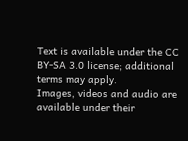Text is available under the CC BY-SA 3.0 license; additional terms may apply.
Images, videos and audio are available under their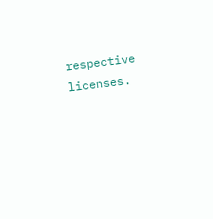respective licenses.